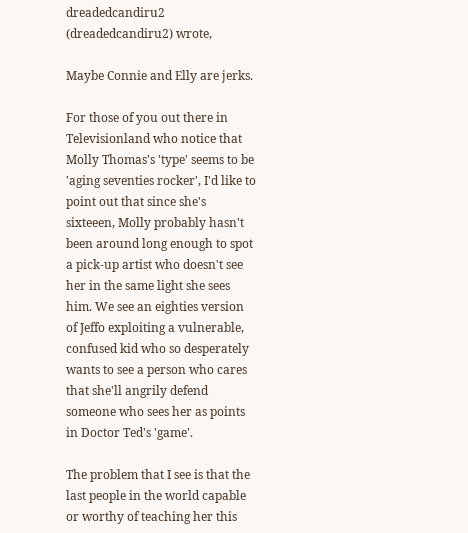dreadedcandiru2 (dreadedcandiru2) wrote,

Maybe Connie and Elly are jerks.

For those of you out there in Televisionland who notice that Molly Thomas's 'type' seems to be 'aging seventies rocker', I'd like to point out that since she's sixteeen, Molly probably hasn't been around long enough to spot a pick-up artist who doesn't see her in the same light she sees him. We see an eighties version of Jeffo exploiting a vulnerable, confused kid who so desperately wants to see a person who cares that she'll angrily defend someone who sees her as points in Doctor Ted's 'game'.

The problem that I see is that the last people in the world capable or worthy of teaching her this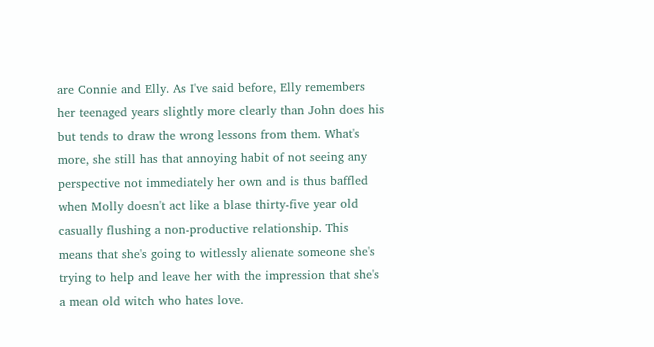are Connie and Elly. As I've said before, Elly remembers her teenaged years slightly more clearly than John does his but tends to draw the wrong lessons from them. What's more, she still has that annoying habit of not seeing any perspective not immediately her own and is thus baffled when Molly doesn't act like a blase thirty-five year old casually flushing a non-productive relationship. This means that she's going to witlessly alienate someone she's trying to help and leave her with the impression that she's a mean old witch who hates love.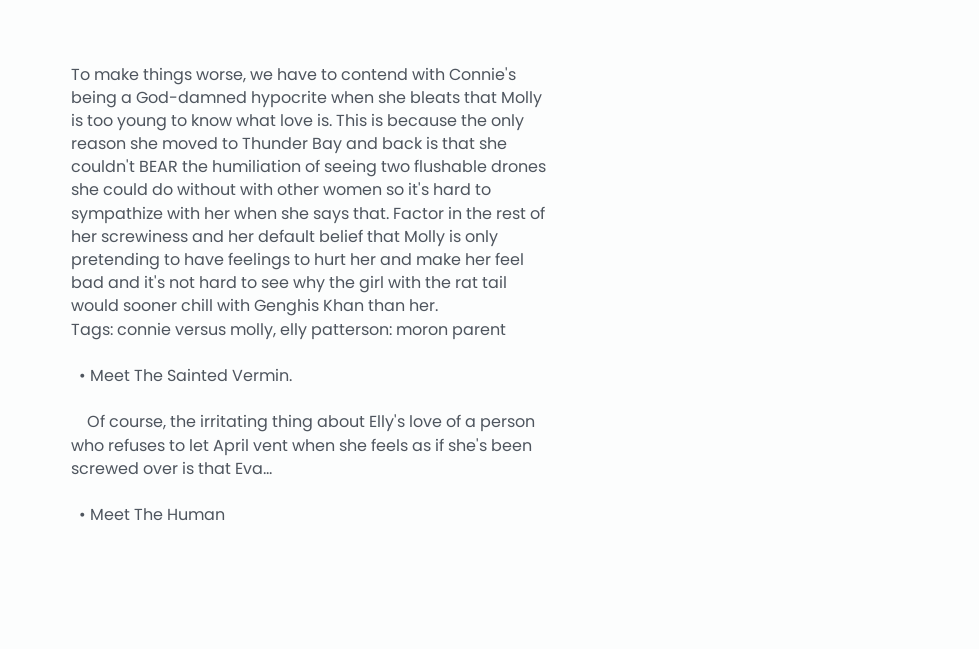To make things worse, we have to contend with Connie's being a God-damned hypocrite when she bleats that Molly is too young to know what love is. This is because the only reason she moved to Thunder Bay and back is that she couldn't BEAR the humiliation of seeing two flushable drones she could do without with other women so it's hard to sympathize with her when she says that. Factor in the rest of her screwiness and her default belief that Molly is only pretending to have feelings to hurt her and make her feel bad and it's not hard to see why the girl with the rat tail would sooner chill with Genghis Khan than her.
Tags: connie versus molly, elly patterson: moron parent

  • Meet The Sainted Vermin.

    Of course, the irritating thing about Elly's love of a person who refuses to let April vent when she feels as if she's been screwed over is that Eva…

  • Meet The Human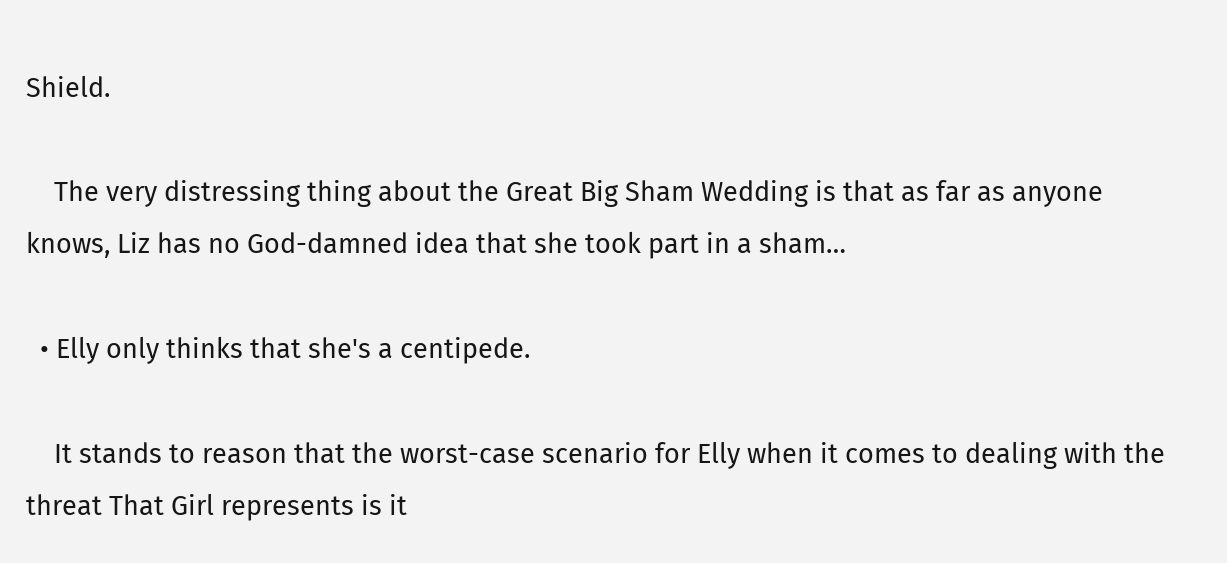Shield.

    The very distressing thing about the Great Big Sham Wedding is that as far as anyone knows, Liz has no God-damned idea that she took part in a sham…

  • Elly only thinks that she's a centipede.

    It stands to reason that the worst-case scenario for Elly when it comes to dealing with the threat That Girl represents is it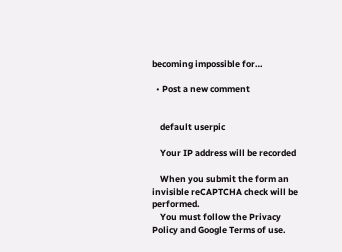becoming impossible for…

  • Post a new comment


    default userpic

    Your IP address will be recorded

    When you submit the form an invisible reCAPTCHA check will be performed.
    You must follow the Privacy Policy and Google Terms of use.